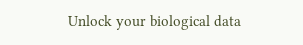Unlock your biological data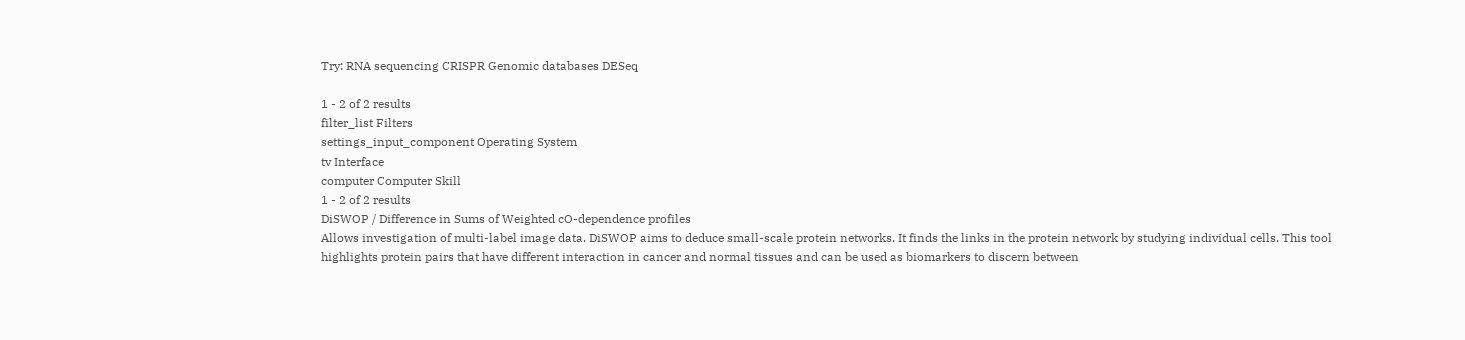Try: RNA sequencing CRISPR Genomic databases DESeq

1 - 2 of 2 results
filter_list Filters
settings_input_component Operating System
tv Interface
computer Computer Skill
1 - 2 of 2 results
DiSWOP / Difference in Sums of Weighted cO-dependence profiles
Allows investigation of multi-label image data. DiSWOP aims to deduce small-scale protein networks. It finds the links in the protein network by studying individual cells. This tool highlights protein pairs that have different interaction in cancer and normal tissues and can be used as biomarkers to discern between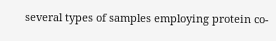several types of samples employing protein co-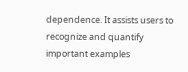dependence. It assists users to recognize and quantify important examples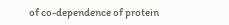of co-dependence of protein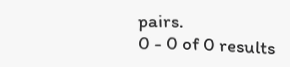pairs.
0 - 0 of 0 results